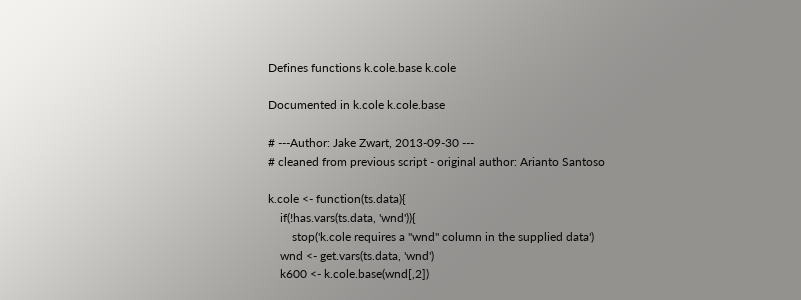Defines functions k.cole.base k.cole

Documented in k.cole k.cole.base

# ---Author: Jake Zwart, 2013-09-30 ---
# cleaned from previous script - original author: Arianto Santoso

k.cole <- function(ts.data){
    if(!has.vars(ts.data, 'wnd')){
        stop('k.cole requires a "wnd" column in the supplied data')
    wnd <- get.vars(ts.data, 'wnd')
    k600 <- k.cole.base(wnd[,2])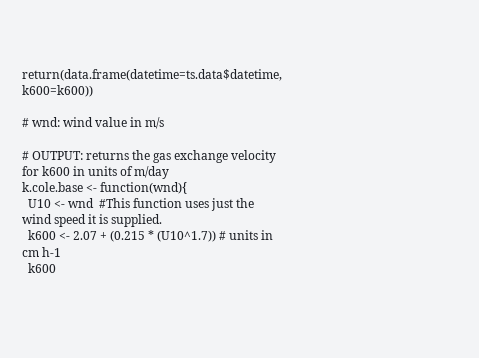return(data.frame(datetime=ts.data$datetime, k600=k600))

# wnd: wind value in m/s

# OUTPUT: returns the gas exchange velocity for k600 in units of m/day
k.cole.base <- function(wnd){
  U10 <- wnd  #This function uses just the wind speed it is supplied.
  k600 <- 2.07 + (0.215 * (U10^1.7)) # units in cm h-1
  k600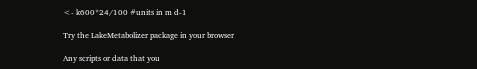<- k600*24/100 #units in m d-1

Try the LakeMetabolizer package in your browser

Any scripts or data that you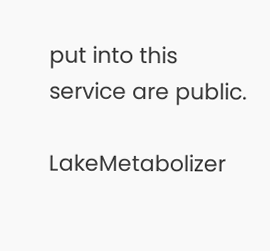put into this service are public.

LakeMetabolizer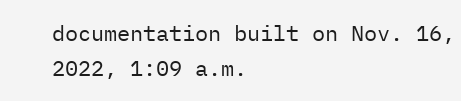documentation built on Nov. 16, 2022, 1:09 a.m.